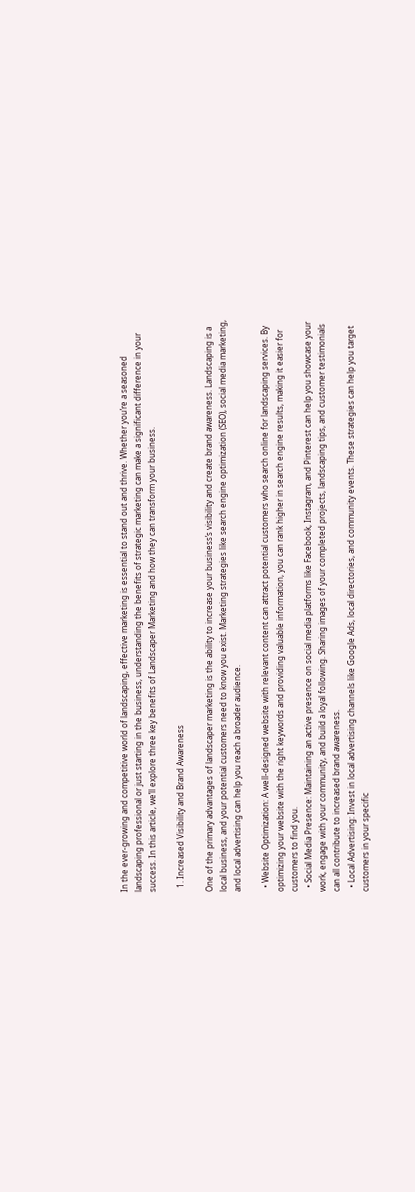In the ever-growing and competitive world of landscaping, effective marketing is essential to stand out and thrive. Whether you’re a seasoned landscaping professional or just starting in the business, understanding the benefits of strategic marketing can make a significant difference in your success. In this article, we’ll explore three key benefits of Landscaper Marketing and how they can transform your business.

  1. Increased Visibility and Brand Awareness

One of the primary advantages of landscaper marketing is the ability to increase your business’s visibility and create brand awareness. Landscaping is a local business, and your potential customers need to know you exist. Marketing strategies like search engine optimization (SEO), social media marketing, and local advertising can help you reach a broader audience.

  • Website Optimization: A well-designed website with relevant content can attract potential customers who search online for landscaping services. By optimizing your website with the right keywords and providing valuable information, you can rank higher in search engine results, making it easier for customers to find you.
  • Social Media Presence: Maintaining an active presence on social media platforms like Facebook, Instagram, and Pinterest can help you showcase your work, engage with your community, and build a loyal following. Sharing images of your completed projects, landscaping tips, and customer testimonials can all contribute to increased brand awareness.
  • Local Advertising: Invest in local advertising channels like Google Ads, local directories, and community events. These strategies can help you target customers in your specific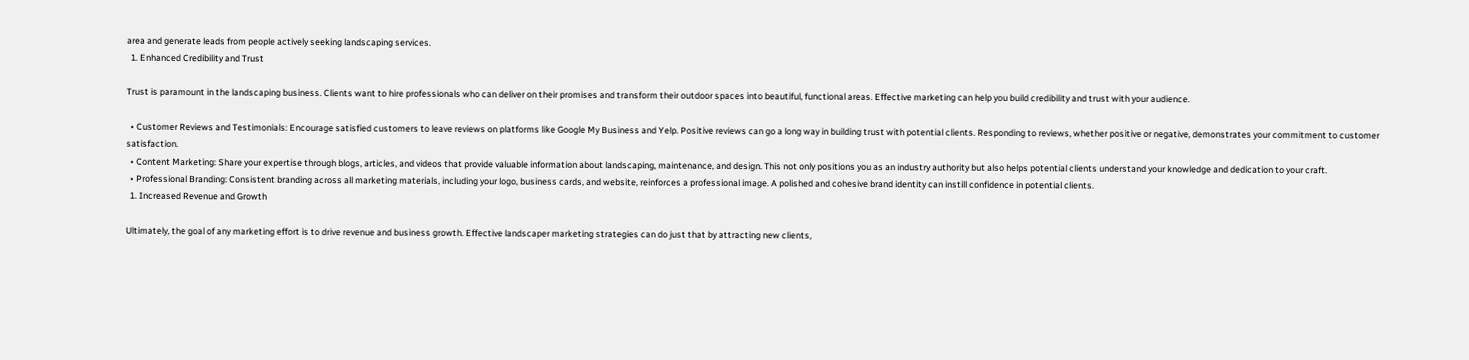area and generate leads from people actively seeking landscaping services.
  1. Enhanced Credibility and Trust

Trust is paramount in the landscaping business. Clients want to hire professionals who can deliver on their promises and transform their outdoor spaces into beautiful, functional areas. Effective marketing can help you build credibility and trust with your audience.

  • Customer Reviews and Testimonials: Encourage satisfied customers to leave reviews on platforms like Google My Business and Yelp. Positive reviews can go a long way in building trust with potential clients. Responding to reviews, whether positive or negative, demonstrates your commitment to customer satisfaction.
  • Content Marketing: Share your expertise through blogs, articles, and videos that provide valuable information about landscaping, maintenance, and design. This not only positions you as an industry authority but also helps potential clients understand your knowledge and dedication to your craft.
  • Professional Branding: Consistent branding across all marketing materials, including your logo, business cards, and website, reinforces a professional image. A polished and cohesive brand identity can instill confidence in potential clients.
  1. Increased Revenue and Growth

Ultimately, the goal of any marketing effort is to drive revenue and business growth. Effective landscaper marketing strategies can do just that by attracting new clients,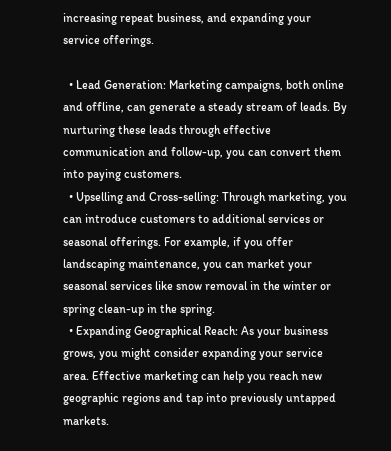increasing repeat business, and expanding your service offerings.

  • Lead Generation: Marketing campaigns, both online and offline, can generate a steady stream of leads. By nurturing these leads through effective communication and follow-up, you can convert them into paying customers.
  • Upselling and Cross-selling: Through marketing, you can introduce customers to additional services or seasonal offerings. For example, if you offer landscaping maintenance, you can market your seasonal services like snow removal in the winter or spring clean-up in the spring.
  • Expanding Geographical Reach: As your business grows, you might consider expanding your service area. Effective marketing can help you reach new geographic regions and tap into previously untapped markets.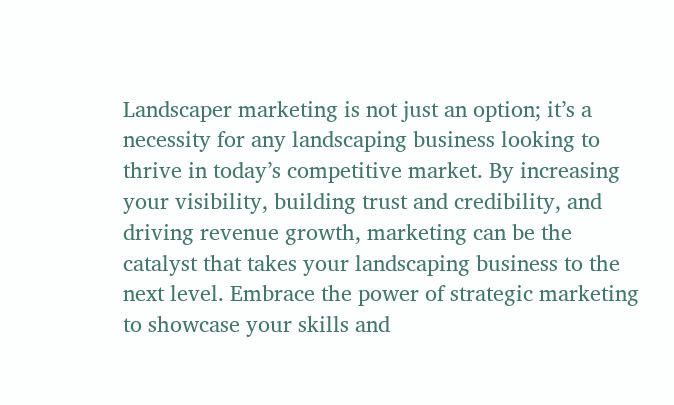Landscaper marketing is not just an option; it’s a necessity for any landscaping business looking to thrive in today’s competitive market. By increasing your visibility, building trust and credibility, and driving revenue growth, marketing can be the catalyst that takes your landscaping business to the next level. Embrace the power of strategic marketing to showcase your skills and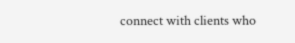connect with clients who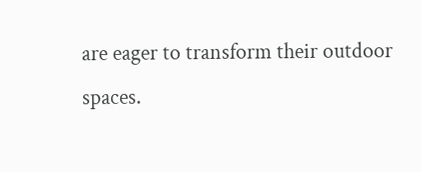are eager to transform their outdoor spaces.